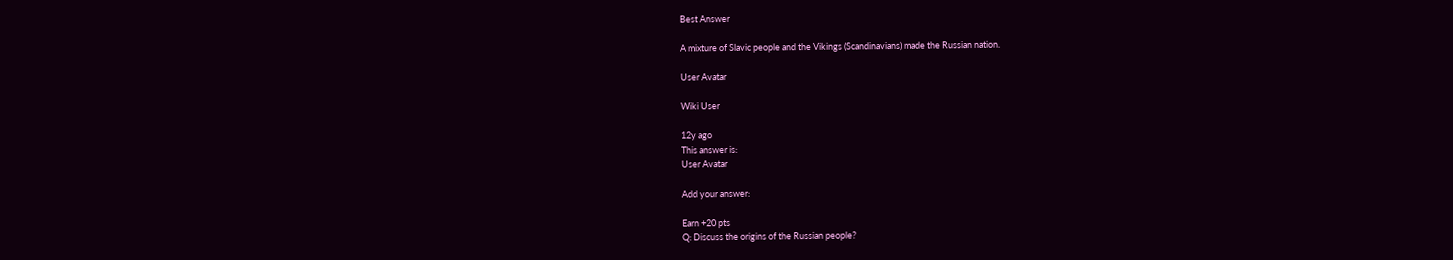Best Answer

A mixture of Slavic people and the Vikings (Scandinavians) made the Russian nation.

User Avatar

Wiki User

12y ago
This answer is:
User Avatar

Add your answer:

Earn +20 pts
Q: Discuss the origins of the Russian people?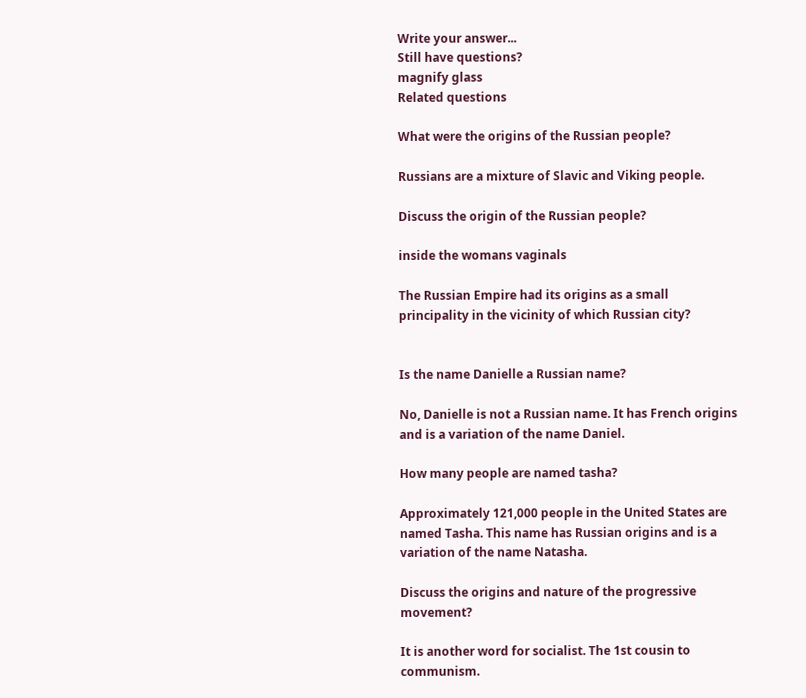Write your answer...
Still have questions?
magnify glass
Related questions

What were the origins of the Russian people?

Russians are a mixture of Slavic and Viking people.

Discuss the origin of the Russian people?

inside the womans vaginals

The Russian Empire had its origins as a small principality in the vicinity of which Russian city?


Is the name Danielle a Russian name?

No, Danielle is not a Russian name. It has French origins and is a variation of the name Daniel.

How many people are named tasha?

Approximately 121,000 people in the United States are named Tasha. This name has Russian origins and is a variation of the name Natasha.

Discuss the origins and nature of the progressive movement?

It is another word for socialist. The 1st cousin to communism.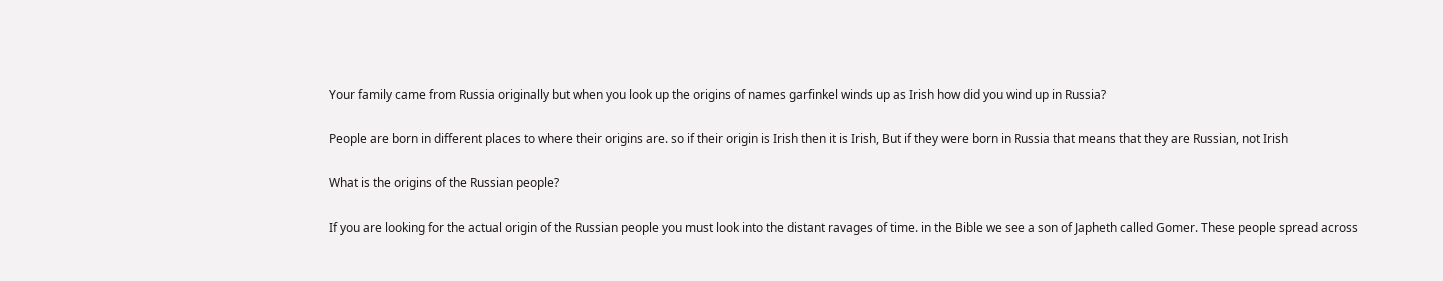Your family came from Russia originally but when you look up the origins of names garfinkel winds up as Irish how did you wind up in Russia?

People are born in different places to where their origins are. so if their origin is Irish then it is Irish, But if they were born in Russia that means that they are Russian, not Irish

What is the origins of the Russian people?

If you are looking for the actual origin of the Russian people you must look into the distant ravages of time. in the Bible we see a son of Japheth called Gomer. These people spread across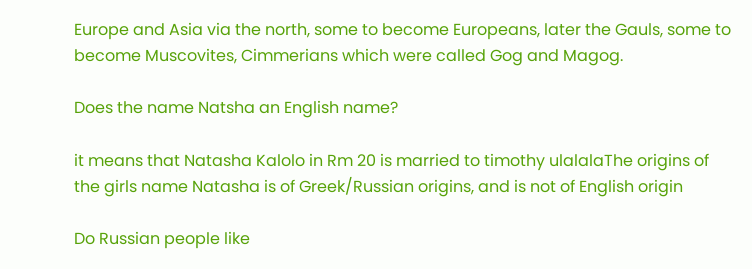Europe and Asia via the north, some to become Europeans, later the Gauls, some to become Muscovites, Cimmerians which were called Gog and Magog.

Does the name Natsha an English name?

it means that Natasha Kalolo in Rm 20 is married to timothy ulalalaThe origins of the girls name Natasha is of Greek/Russian origins, and is not of English origin

Do Russian people like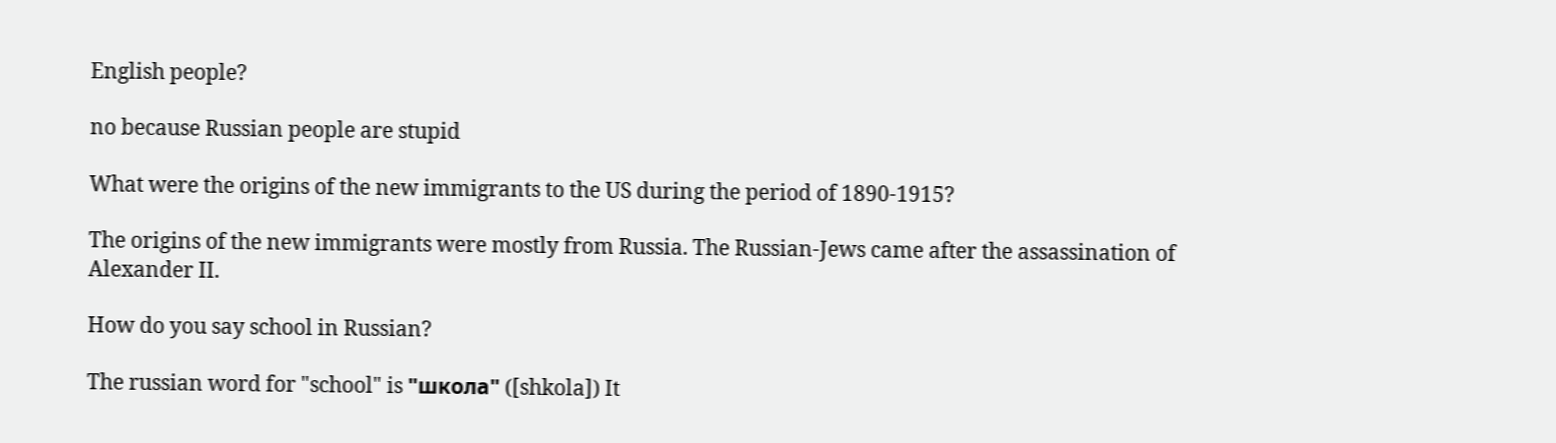English people?

no because Russian people are stupid

What were the origins of the new immigrants to the US during the period of 1890-1915?

The origins of the new immigrants were mostly from Russia. The Russian-Jews came after the assassination of Alexander II.

How do you say school in Russian?

The russian word for "school" is "школа" ([shkola]) It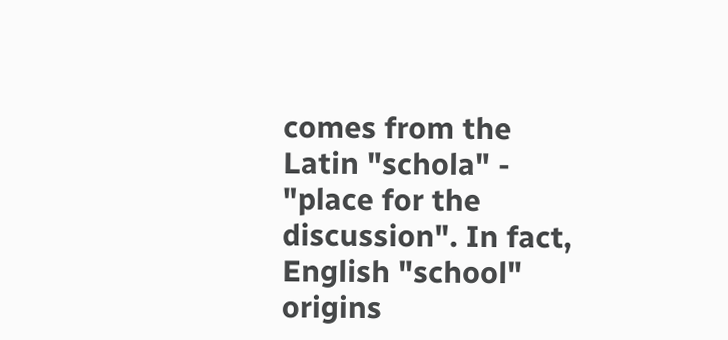comes from the Latin "schola" - "place for the discussion". In fact, English "school" origins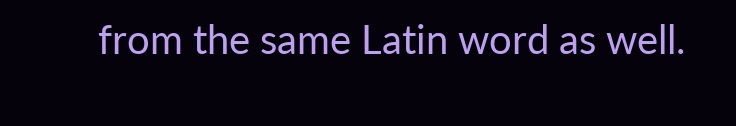from the same Latin word as well.